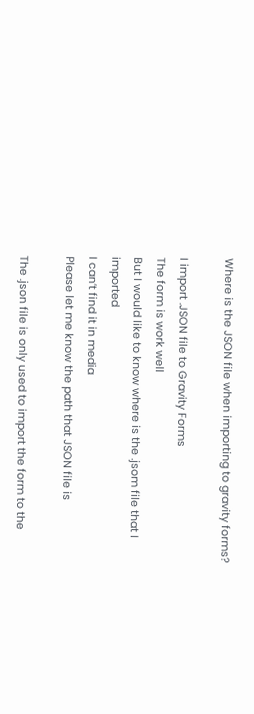Where is the JSON file when importing to gravity forms?

I import .JSON file to Gravity Forms
The form is work well
But I would like to know where is the .jsom file that I imported
I can’t find it in media
Please let me know the path that JSON file is

The .json file is only used to import the form to the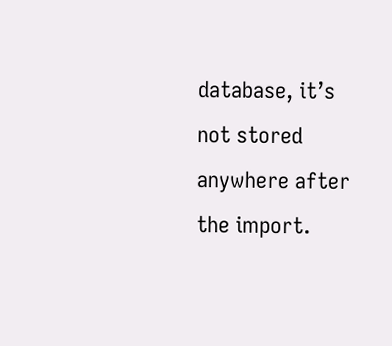database, it’s not stored anywhere after the import.